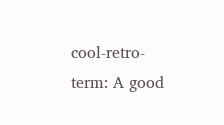cool-retro-term: A good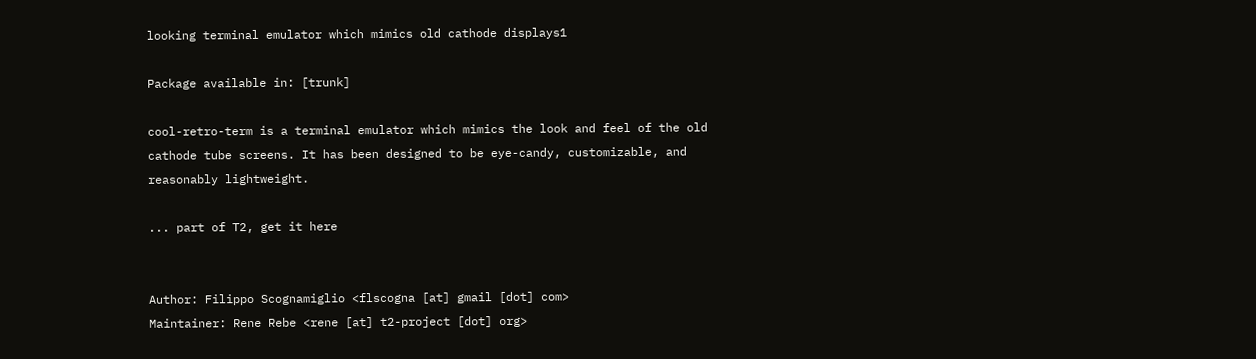looking terminal emulator which mimics old cathode displays1

Package available in: [trunk]

cool-retro-term is a terminal emulator which mimics the look and feel of the old cathode tube screens. It has been designed to be eye-candy, customizable, and reasonably lightweight.

... part of T2, get it here


Author: Filippo Scognamiglio <flscogna [at] gmail [dot] com>
Maintainer: Rene Rebe <rene [at] t2-project [dot] org>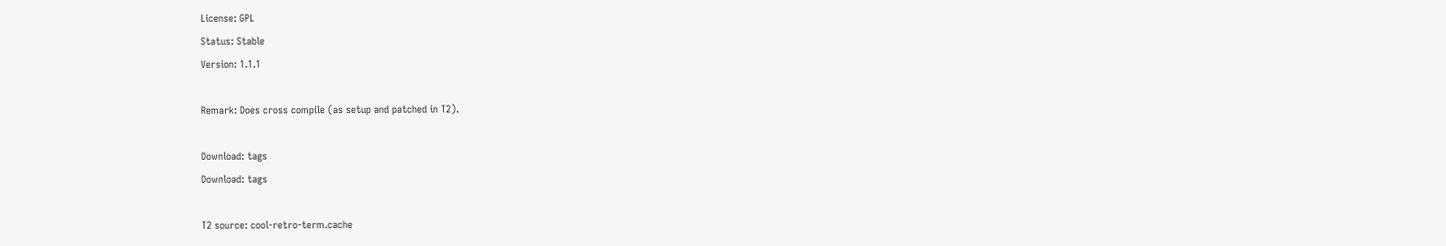License: GPL
Status: Stable
Version: 1.1.1

Remark: Does cross compile (as setup and patched in T2).

Download: tags
Download: tags

T2 source: cool-retro-term.cache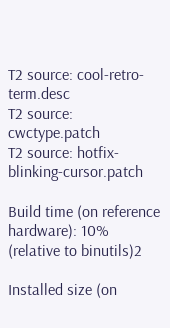T2 source: cool-retro-term.desc
T2 source: cwctype.patch
T2 source: hotfix-blinking-cursor.patch

Build time (on reference hardware): 10% (relative to binutils)2

Installed size (on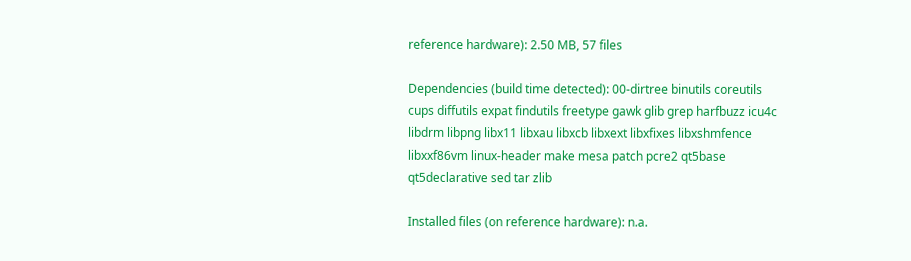reference hardware): 2.50 MB, 57 files

Dependencies (build time detected): 00-dirtree binutils coreutils cups diffutils expat findutils freetype gawk glib grep harfbuzz icu4c libdrm libpng libx11 libxau libxcb libxext libxfixes libxshmfence libxxf86vm linux-header make mesa patch pcre2 qt5base qt5declarative sed tar zlib

Installed files (on reference hardware): n.a.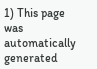1) This page was automatically generated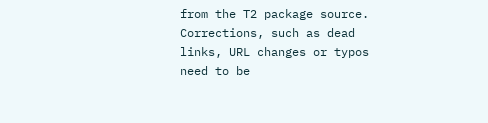from the T2 package source. Corrections, such as dead links, URL changes or typos need to be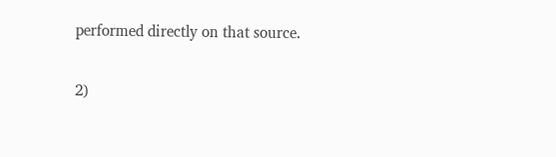performed directly on that source.

2)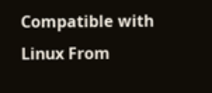Compatible with Linux From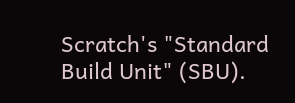Scratch's "Standard Build Unit" (SBU).